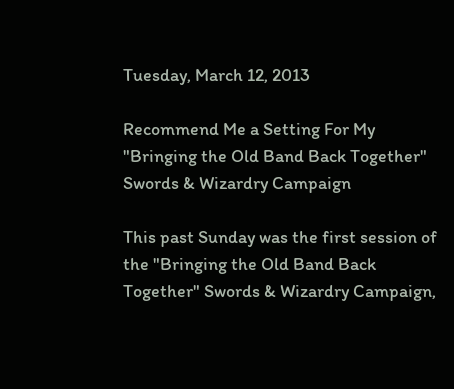Tuesday, March 12, 2013

Recommend Me a Setting For My "Bringing the Old Band Back Together" Swords & Wizardry Campaign

This past Sunday was the first session of the "Bringing the Old Band Back Together" Swords & Wizardry Campaign,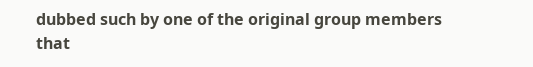dubbed such by one of the original group members that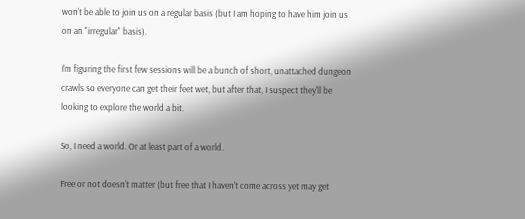won't be able to join us on a regular basis (but I am hoping to have him join us on an "irregular" basis).

I'm figuring the first few sessions will be a bunch of short, unattached dungeon crawls so everyone can get their feet wet, but after that, I suspect they'll be looking to explore the world a bit.

So, I need a world. Or at least part of a world.

Free or not doesn't matter (but free that I haven't come across yet may get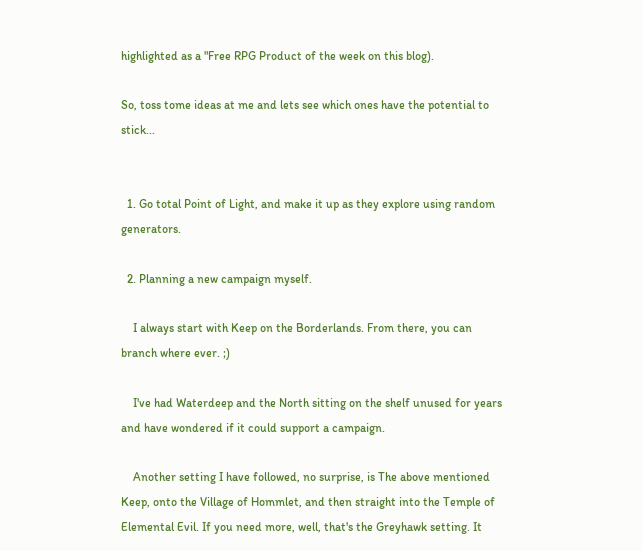highlighted as a "Free RPG Product of the week on this blog).

So, toss tome ideas at me and lets see which ones have the potential to stick...


  1. Go total Point of Light, and make it up as they explore using random generators.

  2. Planning a new campaign myself.

    I always start with Keep on the Borderlands. From there, you can branch where ever. ;)

    I've had Waterdeep and the North sitting on the shelf unused for years and have wondered if it could support a campaign.

    Another setting I have followed, no surprise, is The above mentioned Keep, onto the Village of Hommlet, and then straight into the Temple of Elemental Evil. If you need more, well, that's the Greyhawk setting. It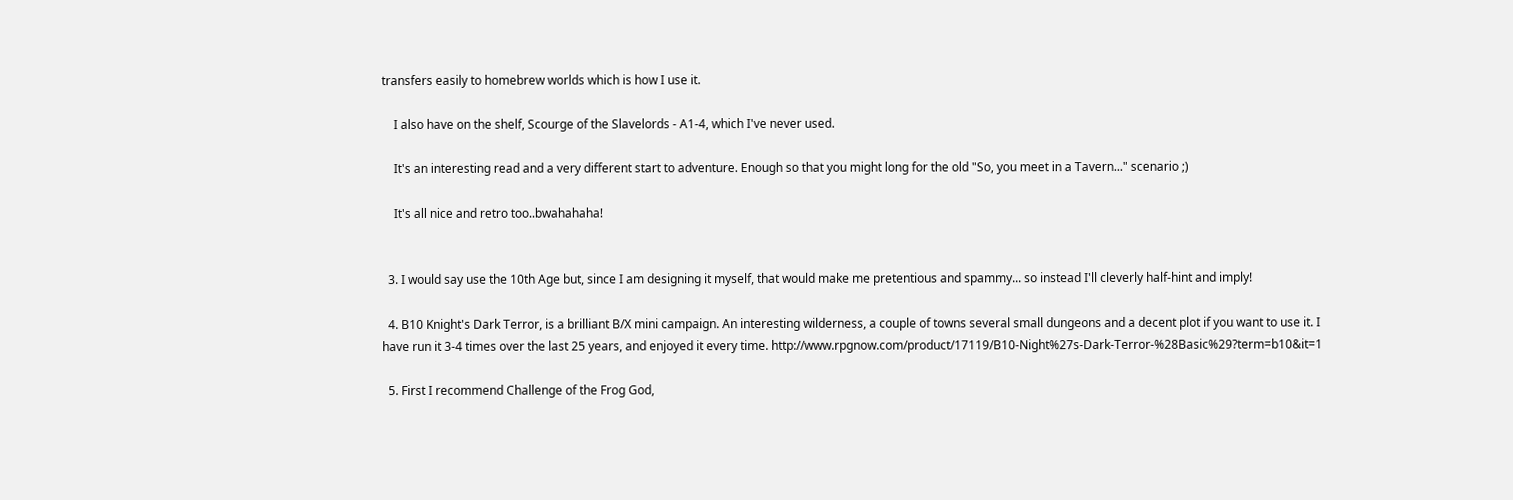transfers easily to homebrew worlds which is how I use it.

    I also have on the shelf, Scourge of the Slavelords - A1-4, which I've never used.

    It's an interesting read and a very different start to adventure. Enough so that you might long for the old "So, you meet in a Tavern..." scenario ;)

    It's all nice and retro too..bwahahaha!


  3. I would say use the 10th Age but, since I am designing it myself, that would make me pretentious and spammy... so instead I'll cleverly half-hint and imply!

  4. B10 Knight's Dark Terror, is a brilliant B/X mini campaign. An interesting wilderness, a couple of towns several small dungeons and a decent plot if you want to use it. I have run it 3-4 times over the last 25 years, and enjoyed it every time. http://www.rpgnow.com/product/17119/B10-Night%27s-Dark-Terror-%28Basic%29?term=b10&it=1

  5. First I recommend Challenge of the Frog God,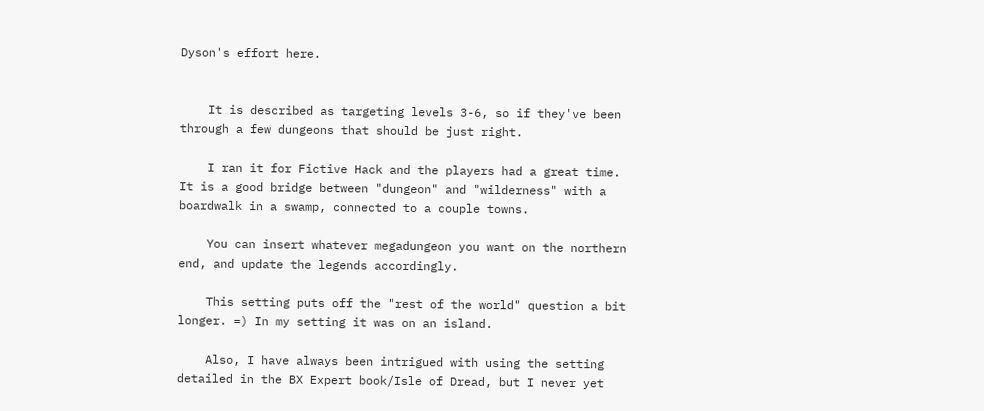Dyson's effort here.


    It is described as targeting levels 3-6, so if they've been through a few dungeons that should be just right.

    I ran it for Fictive Hack and the players had a great time. It is a good bridge between "dungeon" and "wilderness" with a boardwalk in a swamp, connected to a couple towns.

    You can insert whatever megadungeon you want on the northern end, and update the legends accordingly.

    This setting puts off the "rest of the world" question a bit longer. =) In my setting it was on an island.

    Also, I have always been intrigued with using the setting detailed in the BX Expert book/Isle of Dread, but I never yet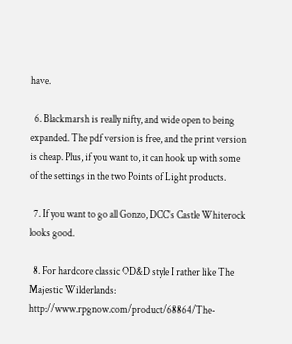have.

  6. Blackmarsh is really nifty, and wide open to being expanded. The pdf version is free, and the print version is cheap. Plus, if you want to, it can hook up with some of the settings in the two Points of Light products.

  7. If you want to go all Gonzo, DCC's Castle Whiterock looks good.

  8. For hardcore classic OD&D style I rather like The Majestic Wilderlands: http://www.rpgnow.com/product/68864/The-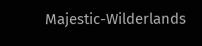Majestic-Wilderlands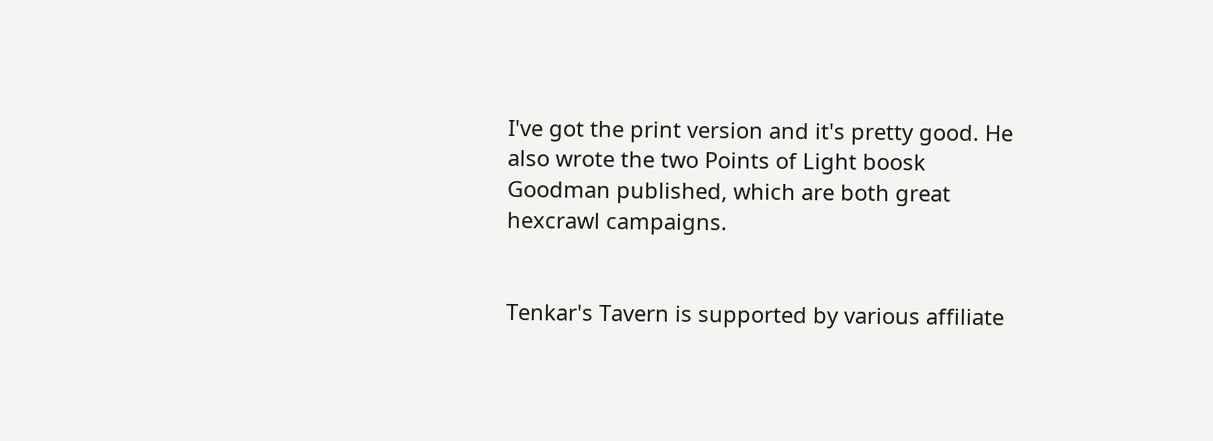I've got the print version and it's pretty good. He also wrote the two Points of Light boosk Goodman published, which are both great hexcrawl campaigns.


Tenkar's Tavern is supported by various affiliate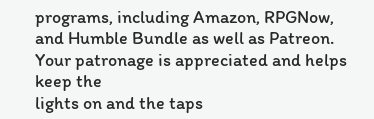programs, including Amazon, RPGNow,
and Humble Bundle as well as Patreon. Your patronage is appreciated and helps keep the
lights on and the taps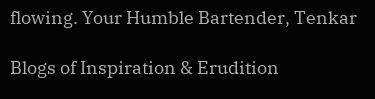flowing. Your Humble Bartender, Tenkar

Blogs of Inspiration & Erudition